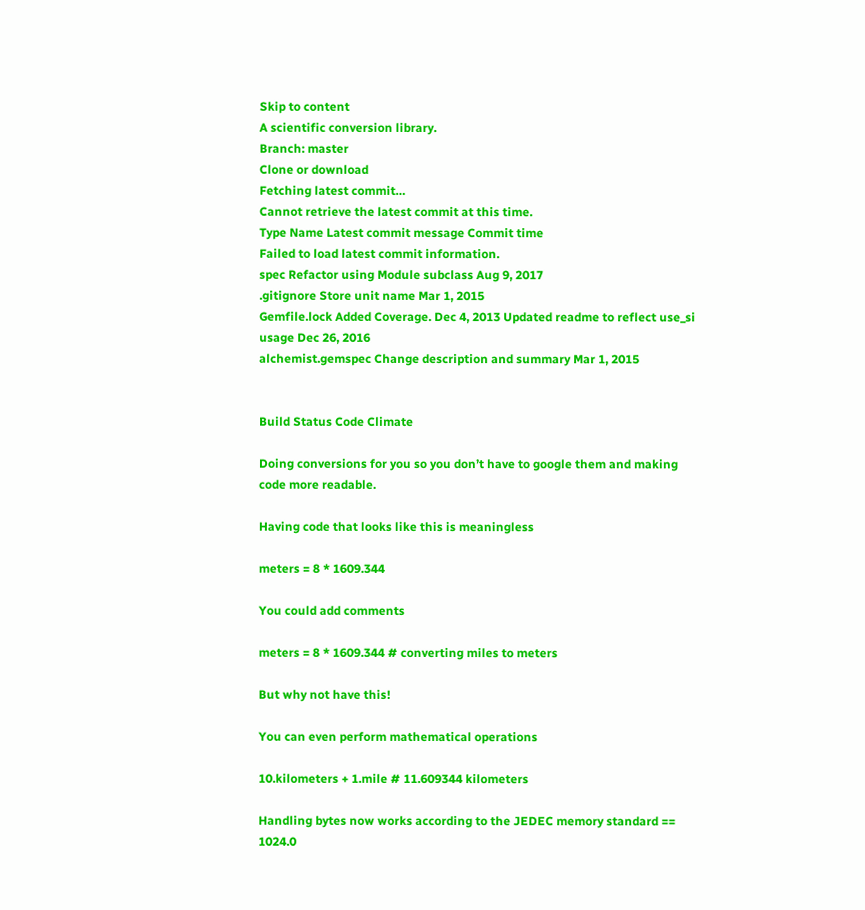Skip to content
A scientific conversion library.
Branch: master
Clone or download
Fetching latest commit…
Cannot retrieve the latest commit at this time.
Type Name Latest commit message Commit time
Failed to load latest commit information.
spec Refactor using Module subclass Aug 9, 2017
.gitignore Store unit name Mar 1, 2015
Gemfile.lock Added Coverage. Dec 4, 2013 Updated readme to reflect use_si usage Dec 26, 2016
alchemist.gemspec Change description and summary Mar 1, 2015


Build Status Code Climate

Doing conversions for you so you don’t have to google them and making code more readable.

Having code that looks like this is meaningless

meters = 8 * 1609.344

You could add comments

meters = 8 * 1609.344 # converting miles to meters

But why not have this!

You can even perform mathematical operations

10.kilometers + 1.mile # 11.609344 kilometers

Handling bytes now works according to the JEDEC memory standard == 1024.0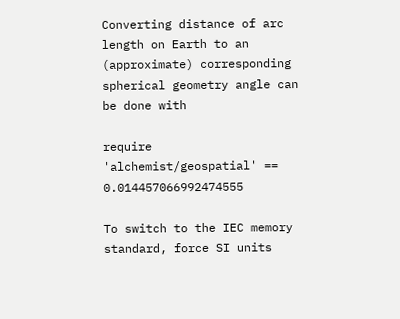Converting distance of arc length on Earth to an (approximate) corresponding spherical geometry angle can be done with

require 'alchemist/geospatial' == 0.014457066992474555

To switch to the IEC memory standard, force SI units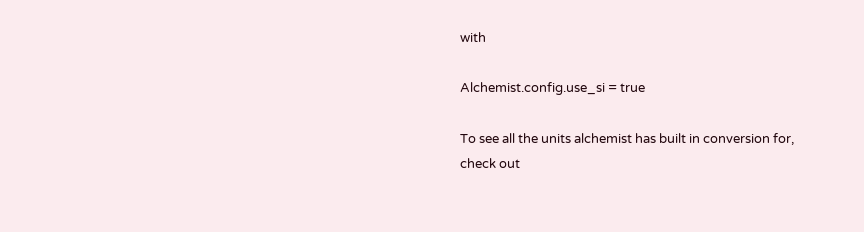with

Alchemist.config.use_si = true

To see all the units alchemist has built in conversion for, check out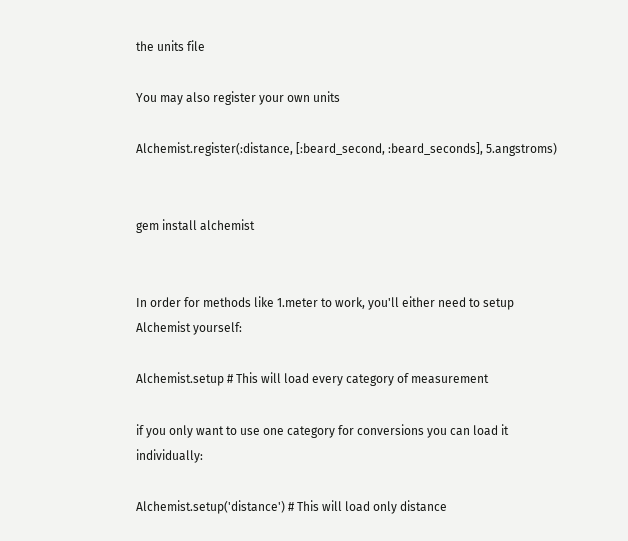the units file

You may also register your own units

Alchemist.register(:distance, [:beard_second, :beard_seconds], 5.angstroms)


gem install alchemist


In order for methods like 1.meter to work, you'll either need to setup Alchemist yourself:

Alchemist.setup # This will load every category of measurement

if you only want to use one category for conversions you can load it individually:

Alchemist.setup('distance') # This will load only distance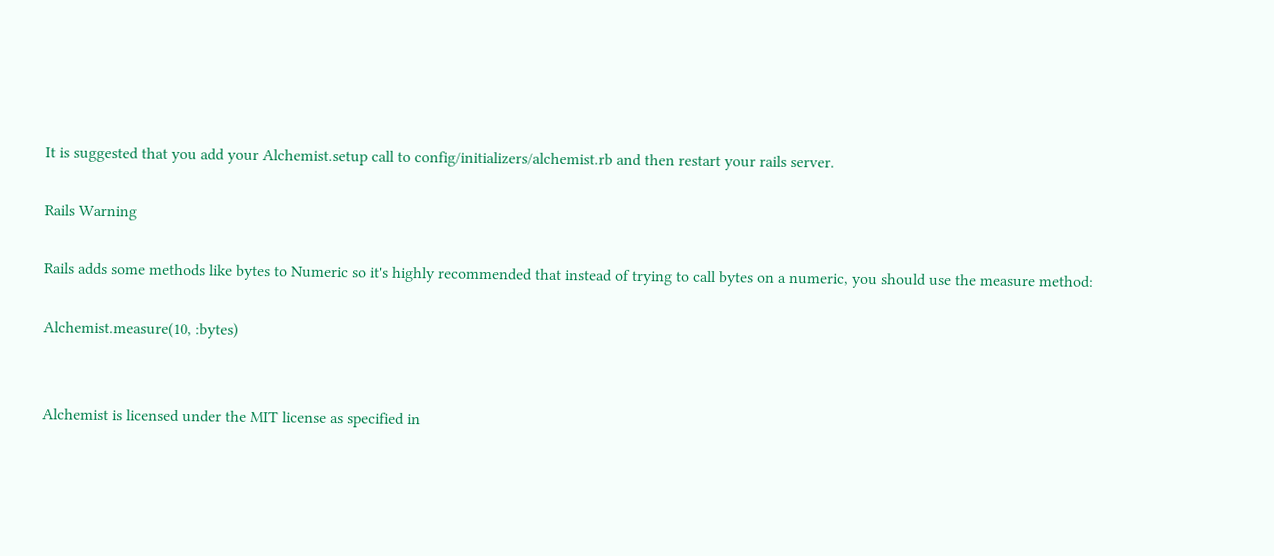It is suggested that you add your Alchemist.setup call to config/initializers/alchemist.rb and then restart your rails server.

Rails Warning

Rails adds some methods like bytes to Numeric so it's highly recommended that instead of trying to call bytes on a numeric, you should use the measure method:

Alchemist.measure(10, :bytes)


Alchemist is licensed under the MIT license as specified in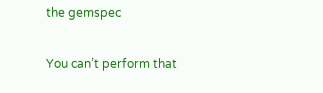the gemspec

You can’t perform that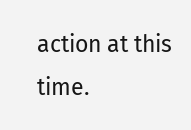action at this time.